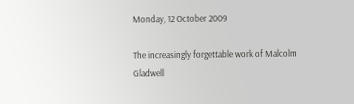Monday, 12 October 2009

The increasingly forgettable work of Malcolm Gladwell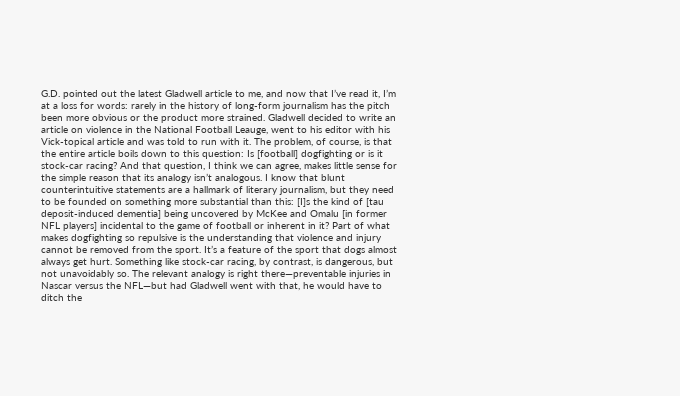G.D. pointed out the latest Gladwell article to me, and now that I’ve read it, I’m at a loss for words: rarely in the history of long-form journalism has the pitch been more obvious or the product more strained. Gladwell decided to write an article on violence in the National Football Leauge, went to his editor with his Vick-topical article and was told to run with it. The problem, of course, is that the entire article boils down to this question: Is [football] dogfighting or is it stock-car racing? And that question, I think we can agree, makes little sense for the simple reason that its analogy isn’t analogous. I know that blunt counterintuitive statements are a hallmark of literary journalism, but they need to be founded on something more substantial than this: [I]s the kind of [tau deposit-induced dementia] being uncovered by McKee and Omalu [in former NFL players] incidental to the game of football or inherent in it? Part of what makes dogfighting so repulsive is the understanding that violence and injury cannot be removed from the sport. It’s a feature of the sport that dogs almost always get hurt. Something like stock-car racing, by contrast, is dangerous, but not unavoidably so. The relevant analogy is right there—preventable injuries in Nascar versus the NFL—but had Gladwell went with that, he would have to ditch the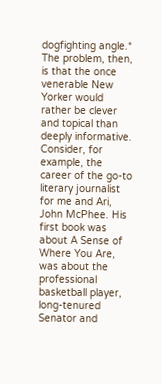dogfighting angle.* The problem, then, is that the once venerable New Yorker would rather be clever and topical than deeply informative. Consider, for example, the career of the go-to literary journalist for me and Ari, John McPhee. His first book was about A Sense of Where You Are, was about the professional basketball player, long-tenured Senator and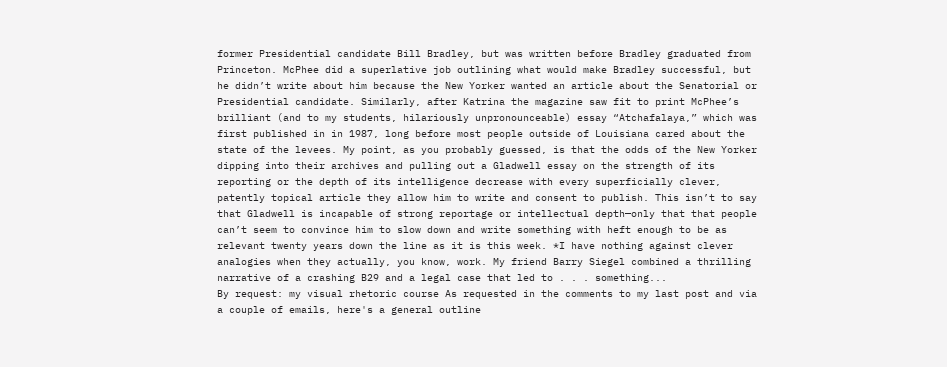former Presidential candidate Bill Bradley, but was written before Bradley graduated from Princeton. McPhee did a superlative job outlining what would make Bradley successful, but he didn’t write about him because the New Yorker wanted an article about the Senatorial or Presidential candidate. Similarly, after Katrina the magazine saw fit to print McPhee’s brilliant (and to my students, hilariously unpronounceable) essay “Atchafalaya,” which was first published in in 1987, long before most people outside of Louisiana cared about the state of the levees. My point, as you probably guessed, is that the odds of the New Yorker dipping into their archives and pulling out a Gladwell essay on the strength of its reporting or the depth of its intelligence decrease with every superficially clever, patently topical article they allow him to write and consent to publish. This isn’t to say that Gladwell is incapable of strong reportage or intellectual depth—only that that people can’t seem to convince him to slow down and write something with heft enough to be as relevant twenty years down the line as it is this week. *I have nothing against clever analogies when they actually, you know, work. My friend Barry Siegel combined a thrilling narrative of a crashing B29 and a legal case that led to . . . something...
By request: my visual rhetoric course As requested in the comments to my last post and via a couple of emails, here's a general outline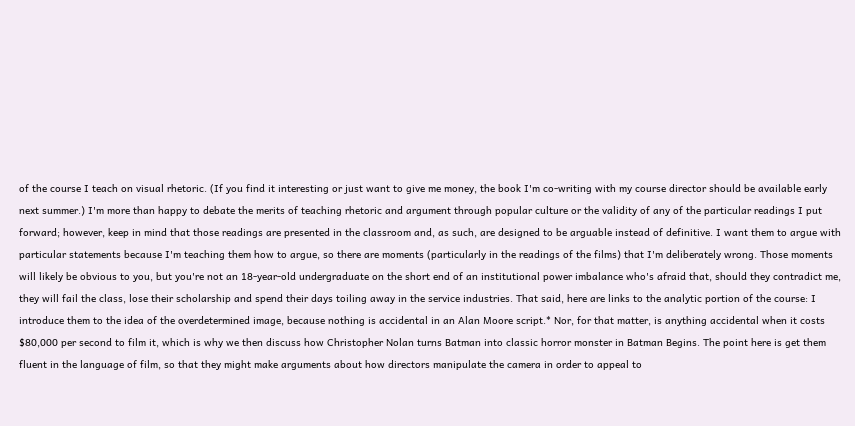of the course I teach on visual rhetoric. (If you find it interesting or just want to give me money, the book I'm co-writing with my course director should be available early next summer.) I'm more than happy to debate the merits of teaching rhetoric and argument through popular culture or the validity of any of the particular readings I put forward; however, keep in mind that those readings are presented in the classroom and, as such, are designed to be arguable instead of definitive. I want them to argue with particular statements because I'm teaching them how to argue, so there are moments (particularly in the readings of the films) that I'm deliberately wrong. Those moments will likely be obvious to you, but you're not an 18-year-old undergraduate on the short end of an institutional power imbalance who's afraid that, should they contradict me, they will fail the class, lose their scholarship and spend their days toiling away in the service industries. That said, here are links to the analytic portion of the course: I introduce them to the idea of the overdetermined image, because nothing is accidental in an Alan Moore script.* Nor, for that matter, is anything accidental when it costs $80,000 per second to film it, which is why we then discuss how Christopher Nolan turns Batman into classic horror monster in Batman Begins. The point here is get them fluent in the language of film, so that they might make arguments about how directors manipulate the camera in order to appeal to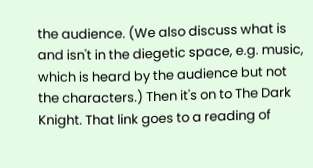the audience. (We also discuss what is and isn't in the diegetic space, e.g. music, which is heard by the audience but not the characters.) Then it's on to The Dark Knight. That link goes to a reading of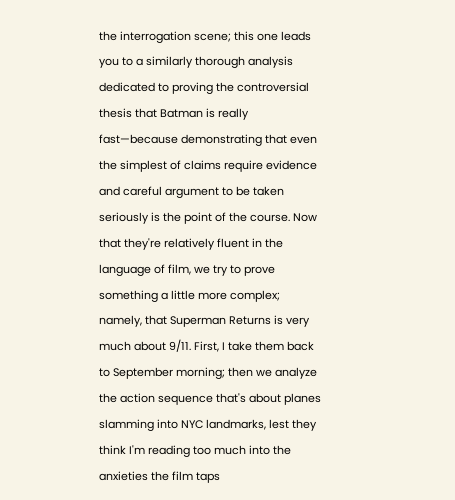the interrogation scene; this one leads you to a similarly thorough analysis dedicated to proving the controversial thesis that Batman is really fast—because demonstrating that even the simplest of claims require evidence and careful argument to be taken seriously is the point of the course. Now that they're relatively fluent in the language of film, we try to prove something a little more complex; namely, that Superman Returns is very much about 9/11. First, I take them back to September morning; then we analyze the action sequence that's about planes slamming into NYC landmarks, lest they think I'm reading too much into the anxieties the film taps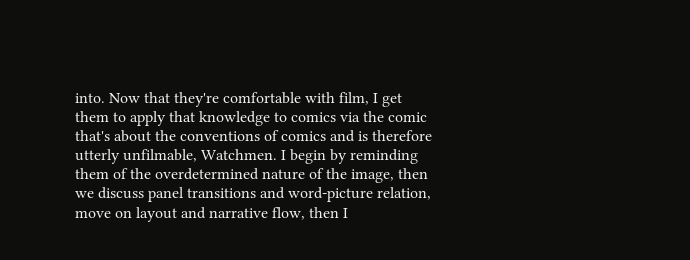into. Now that they're comfortable with film, I get them to apply that knowledge to comics via the comic that's about the conventions of comics and is therefore utterly unfilmable, Watchmen. I begin by reminding them of the overdetermined nature of the image, then we discuss panel transitions and word-picture relation, move on layout and narrative flow, then I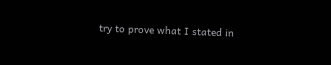try to prove what I stated in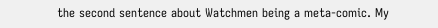the second sentence about Watchmen being a meta-comic. My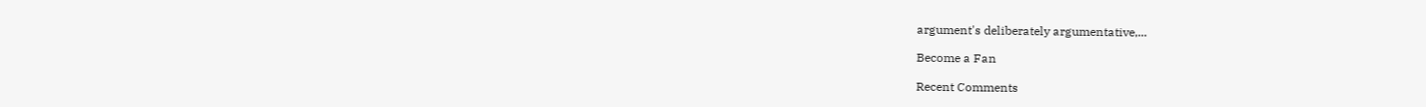argument's deliberately argumentative,...

Become a Fan

Recent Comments